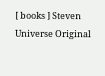[ books ] Steven Universe Original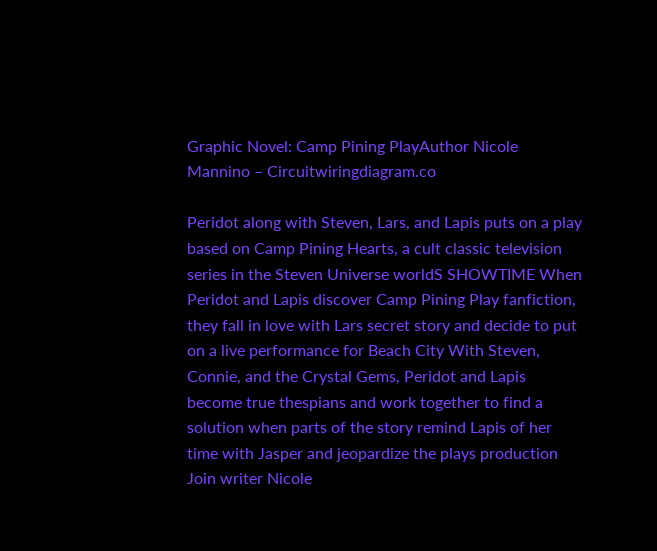Graphic Novel: Camp Pining PlayAuthor Nicole Mannino – Circuitwiringdiagram.co

Peridot along with Steven, Lars, and Lapis puts on a play based on Camp Pining Hearts, a cult classic television series in the Steven Universe worldS SHOWTIME When Peridot and Lapis discover Camp Pining Play fanfiction, they fall in love with Lars secret story and decide to put on a live performance for Beach City With Steven, Connie, and the Crystal Gems, Peridot and Lapis become true thespians and work together to find a solution when parts of the story remind Lapis of her time with Jasper and jeopardize the plays production Join writer Nicole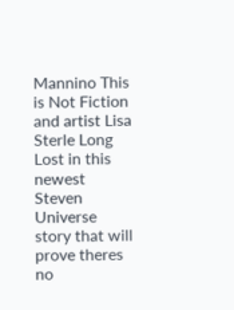Mannino This is Not Fiction and artist Lisa Sterle Long Lost in this newest Steven Universe story that will prove theres no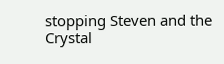stopping Steven and the Crystal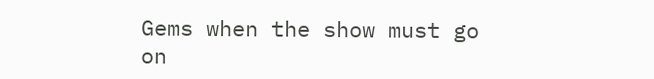Gems when the show must go on